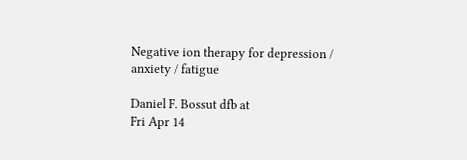Negative ion therapy for depression / anxiety / fatigue

Daniel F. Bossut dfb at
Fri Apr 14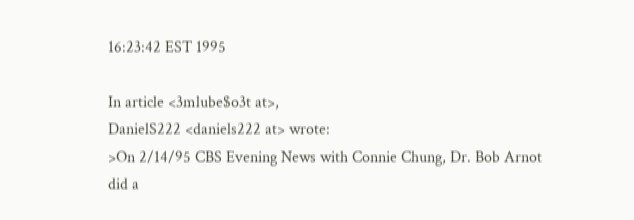16:23:42 EST 1995

In article <3mlube$o3t at>,
DanielS222 <daniels222 at> wrote:
>On 2/14/95 CBS Evening News with Connie Chung, Dr. Bob Arnot did a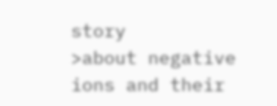story
>about negative ions and their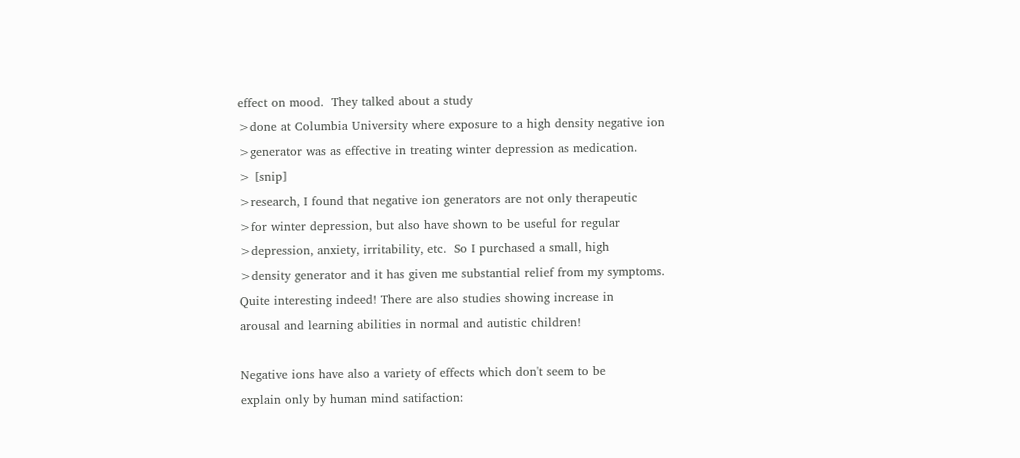effect on mood.  They talked about a study
>done at Columbia University where exposure to a high density negative ion
>generator was as effective in treating winter depression as medication.
> [snip]
>research, I found that negative ion generators are not only therapeutic
>for winter depression, but also have shown to be useful for regular
>depression, anxiety, irritability, etc.  So I purchased a small, high
>density generator and it has given me substantial relief from my symptoms.
Quite interesting indeed! There are also studies showing increase in
arousal and learning abilities in normal and autistic children!

Negative ions have also a variety of effects which don't seem to be
explain only by human mind satifaction: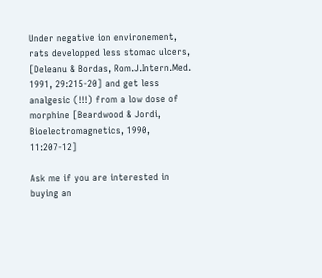Under negative ion environement, rats developped less stomac ulcers,
[Deleanu & Bordas, Rom.J.Intern.Med. 1991, 29:215-20] and get less
analgesic (!!!) from a low dose of morphine [Beardwood & Jordi,
Bioelectromagnetics, 1990, 11:207-12]

Ask me if you are interested in buying an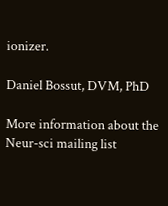ionizer.

Daniel Bossut, DVM, PhD

More information about the Neur-sci mailing list